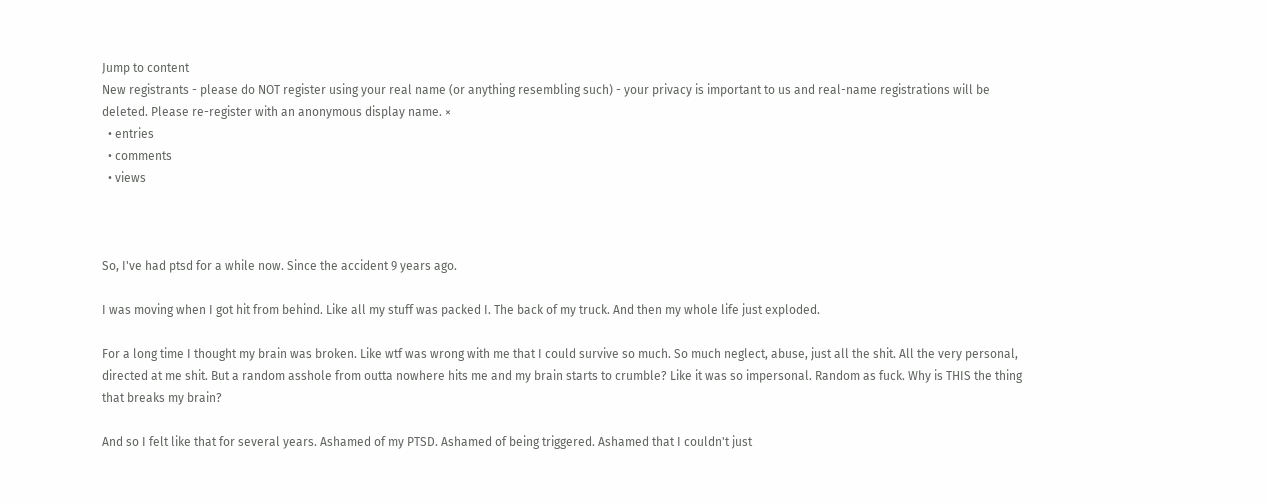Jump to content
New registrants - please do NOT register using your real name (or anything resembling such) - your privacy is important to us and real-name registrations will be deleted. Please re-register with an anonymous display name. ×
  • entries
  • comments
  • views



So, I've had ptsd for a while now. Since the accident 9 years ago.

I was moving when I got hit from behind. Like all my stuff was packed I. The back of my truck. And then my whole life just exploded.

For a long time I thought my brain was broken. Like wtf was wrong with me that I could survive so much. So much neglect, abuse, just all the shit. All the very personal, directed at me shit. But a random asshole from outta nowhere hits me and my brain starts to crumble? Like it was so impersonal. Random as fuck. Why is THIS the thing that breaks my brain?

And so I felt like that for several years. Ashamed of my PTSD. Ashamed of being triggered. Ashamed that I couldn't just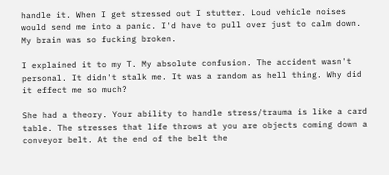handle it. When I get stressed out I stutter. Loud vehicle noises would send me into a panic. I'd have to pull over just to calm down. My brain was so fucking broken.

I explained it to my T. My absolute confusion. The accident wasn't personal. It didn't stalk me. It was a random as hell thing. Why did it effect me so much?

She had a theory. Your ability to handle stress/trauma is like a card table. The stresses that life throws at you are objects coming down a conveyor belt. At the end of the belt the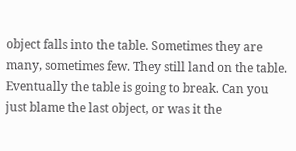object falls into the table. Sometimes they are many, sometimes few. They still land on the table. Eventually the table is going to break. Can you just blame the last object, or was it the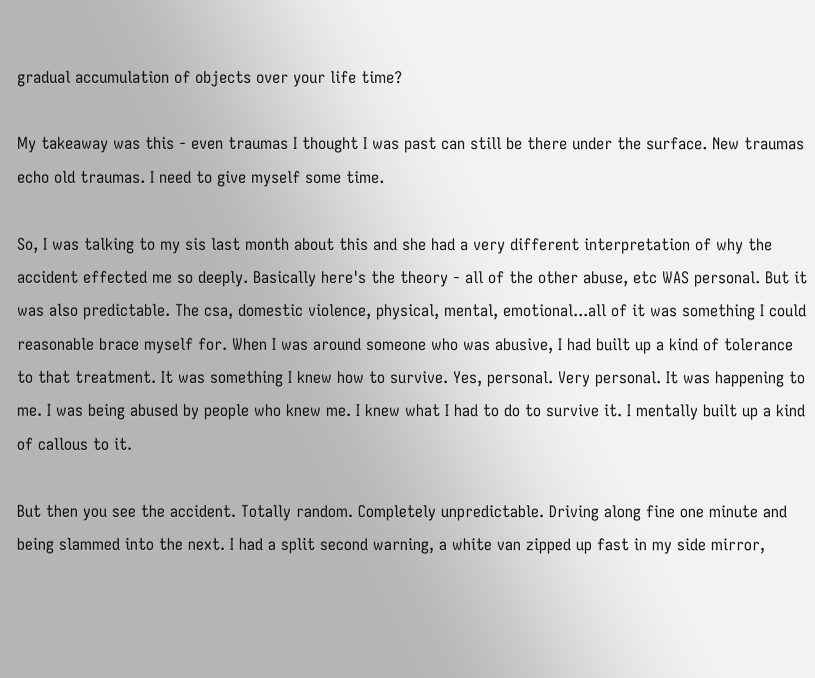gradual accumulation of objects over your life time?

My takeaway was this - even traumas I thought I was past can still be there under the surface. New traumas echo old traumas. I need to give myself some time.

So, I was talking to my sis last month about this and she had a very different interpretation of why the accident effected me so deeply. Basically here's the theory - all of the other abuse, etc WAS personal. But it was also predictable. The csa, domestic violence, physical, mental, emotional...all of it was something I could reasonable brace myself for. When I was around someone who was abusive, I had built up a kind of tolerance to that treatment. It was something I knew how to survive. Yes, personal. Very personal. It was happening to me. I was being abused by people who knew me. I knew what I had to do to survive it. I mentally built up a kind of callous to it.

But then you see the accident. Totally random. Completely unpredictable. Driving along fine one minute and being slammed into the next. I had a split second warning, a white van zipped up fast in my side mirror,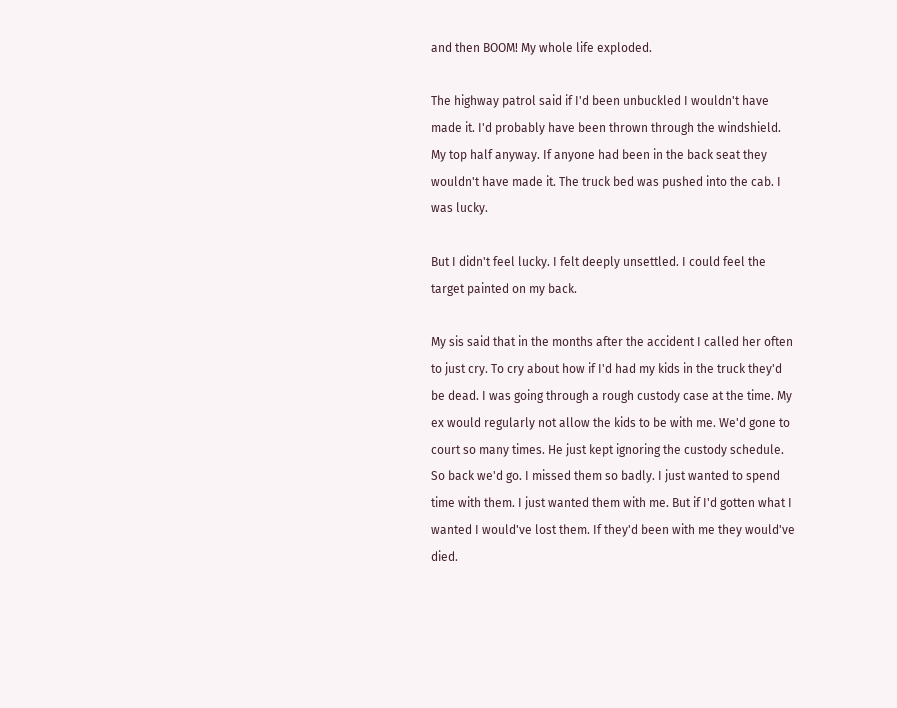and then BOOM! My whole life exploded.

The highway patrol said if I'd been unbuckled I wouldn't have made it. I'd probably have been thrown through the windshield. My top half anyway. If anyone had been in the back seat they wouldn't have made it. The truck bed was pushed into the cab. I was lucky.

But I didn't feel lucky. I felt deeply unsettled. I could feel the target painted on my back.

My sis said that in the months after the accident I called her often to just cry. To cry about how if I'd had my kids in the truck they'd be dead. I was going through a rough custody case at the time. My ex would regularly not allow the kids to be with me. We'd gone to court so many times. He just kept ignoring the custody schedule. So back we'd go. I missed them so badly. I just wanted to spend time with them. I just wanted them with me. But if I'd gotten what I wanted I would've lost them. If they'd been with me they would've died.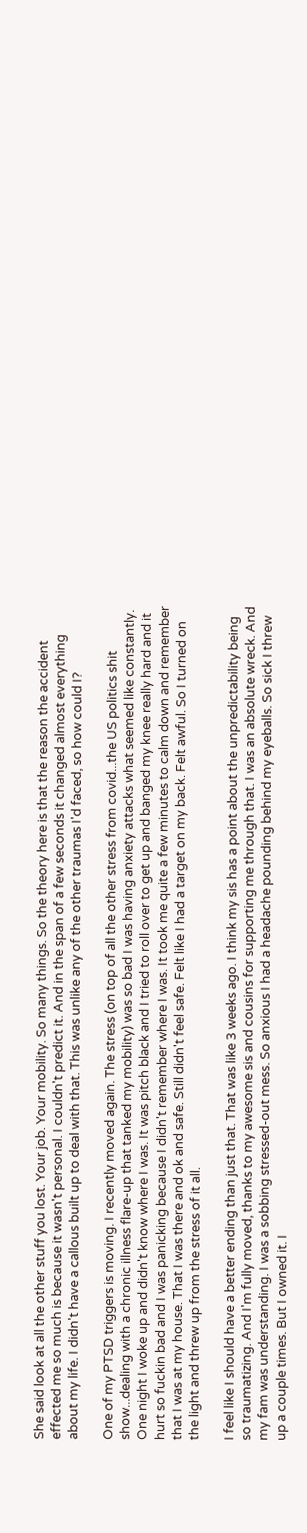She said look at all the other stuff you lost. Your job. Your mobility. So many things. So the theory here is that the reason the accident effected me so much is because it wasn't personal. I couldn't predict it. And in the span of a few seconds it changed almost everything about my life. I didn't have a callous built up to deal with that. This was unlike any of the other traumas I'd faced, so how could I?

One of my PTSD triggers is moving. I recently moved again. The stress (on top of all the other stress from covid...the US politics shit show...dealing with a chronic illness flare-up that tanked my mobility) was so bad I was having anxiety attacks what seemed like constantly. One night I woke up and didn't know where I was. It was pitch black and I tried to roll over to get up and banged my knee really hard and it hurt so fuckin bad and I was panicking because I didn't remember where I was. It took me quite a few minutes to calm down and remember that I was at my house. That I was there and ok and safe. Still didn't feel safe. Felt like I had a target on my back. Felt awful. So I turned on the light and threw up from the stress of it all.

I feel like I should have a better ending than just that. That was like 3 weeks ago. I think my sis has a point about the unpredictability being so traumatizing. And I'm fully moved, thanks to my awesome sis and cousins for supporting me through that. I was an absolute wreck. And my fam was understanding. I was a sobbing stressed-out mess. So anxious I had a headache pounding behind my eyeballs. So sick I threw up a couple times. But I owned it. I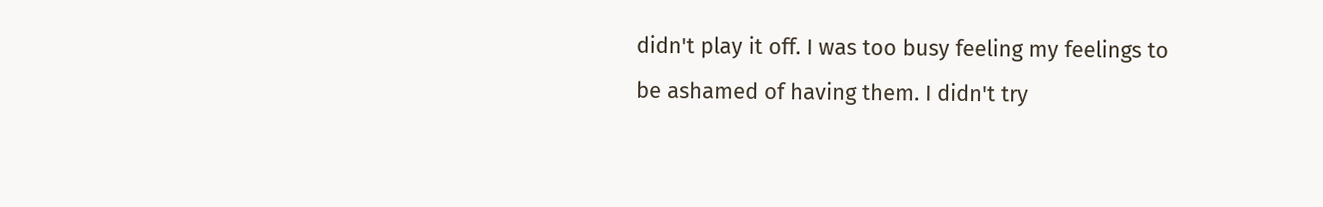didn't play it off. I was too busy feeling my feelings to be ashamed of having them. I didn't try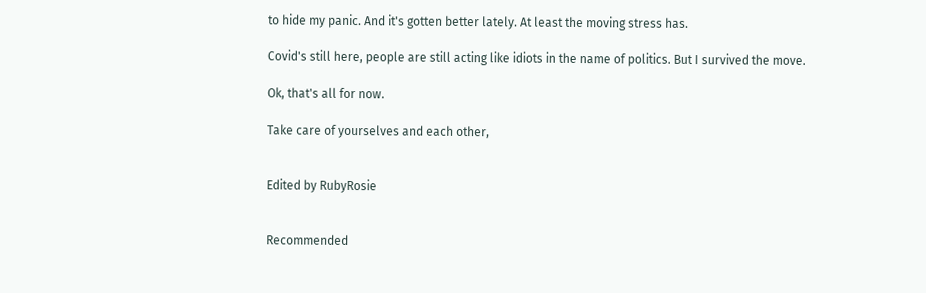to hide my panic. And it's gotten better lately. At least the moving stress has.

Covid's still here, people are still acting like idiots in the name of politics. But I survived the move.

Ok, that's all for now.

Take care of yourselves and each other,


Edited by RubyRosie


Recommended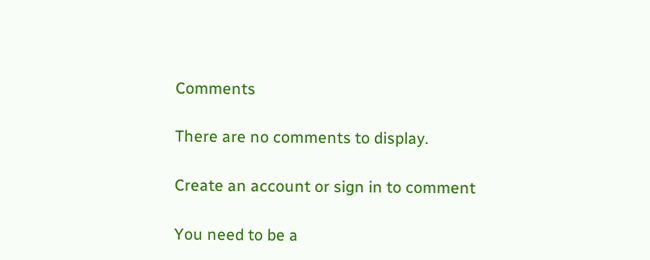Comments

There are no comments to display.

Create an account or sign in to comment

You need to be a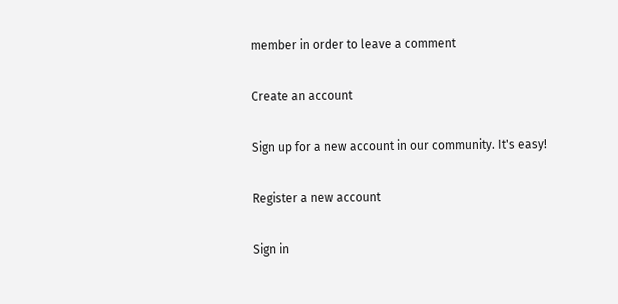member in order to leave a comment

Create an account

Sign up for a new account in our community. It's easy!

Register a new account

Sign in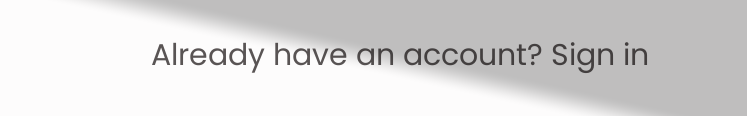Already have an account? Sign in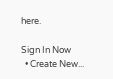here.

Sign In Now
  • Create New...